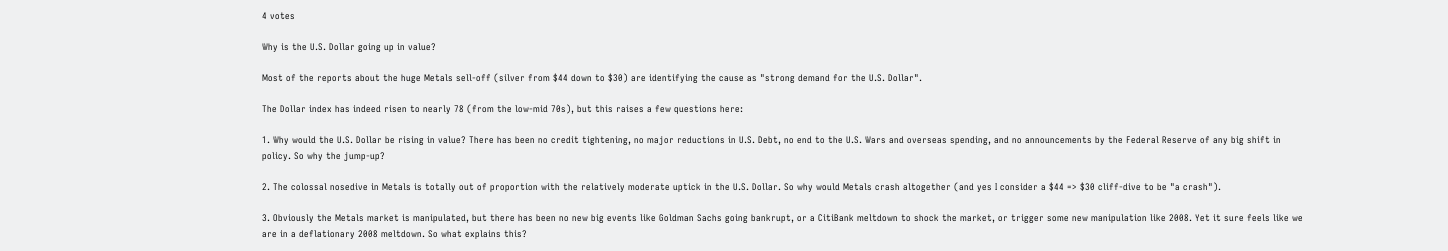4 votes

Why is the U.S. Dollar going up in value?

Most of the reports about the huge Metals sell-off (silver from $44 down to $30) are identifying the cause as "strong demand for the U.S. Dollar".

The Dollar index has indeed risen to nearly 78 (from the low-mid 70s), but this raises a few questions here:

1. Why would the U.S. Dollar be rising in value? There has been no credit tightening, no major reductions in U.S. Debt, no end to the U.S. Wars and overseas spending, and no announcements by the Federal Reserve of any big shift in policy. So why the jump-up?

2. The colossal nosedive in Metals is totally out of proportion with the relatively moderate uptick in the U.S. Dollar. So why would Metals crash altogether (and yes I consider a $44 => $30 cliff-dive to be "a crash").

3. Obviously the Metals market is manipulated, but there has been no new big events like Goldman Sachs going bankrupt, or a CitiBank meltdown to shock the market, or trigger some new manipulation like 2008. Yet it sure feels like we are in a deflationary 2008 meltdown. So what explains this?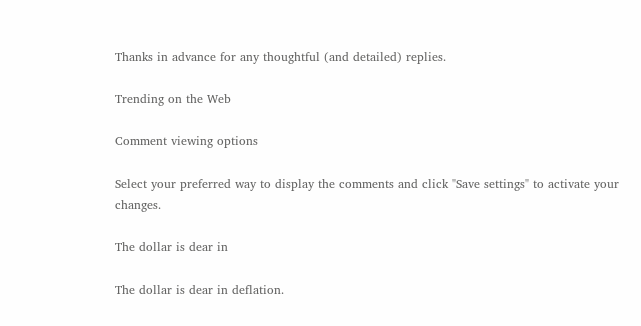Thanks in advance for any thoughtful (and detailed) replies.

Trending on the Web

Comment viewing options

Select your preferred way to display the comments and click "Save settings" to activate your changes.

The dollar is dear in

The dollar is dear in deflation.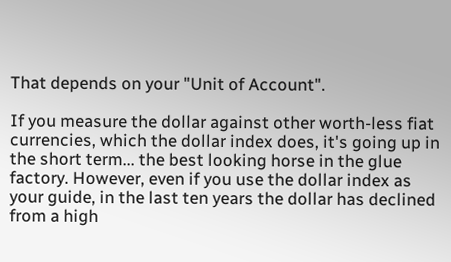That depends on your "Unit of Account".

If you measure the dollar against other worth-less fiat currencies, which the dollar index does, it's going up in the short term... the best looking horse in the glue factory. However, even if you use the dollar index as your guide, in the last ten years the dollar has declined from a high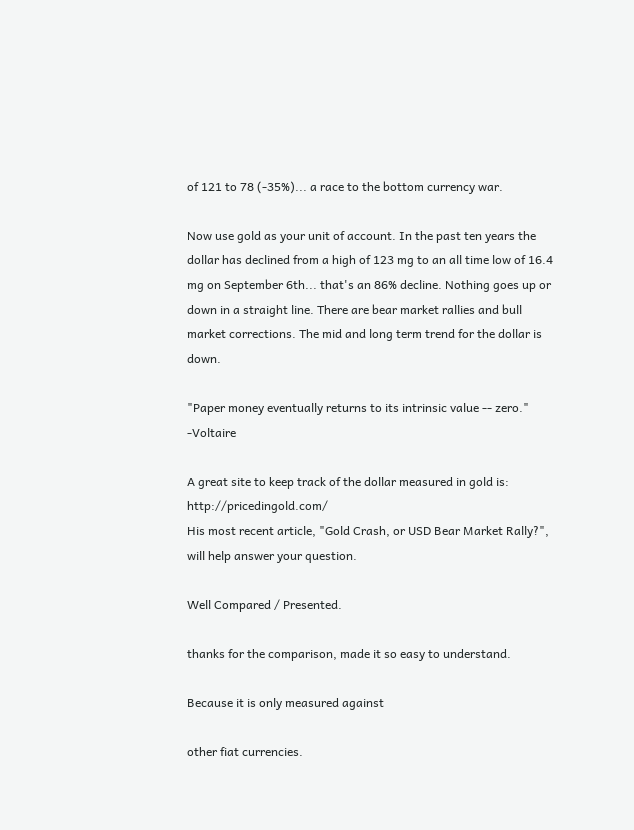of 121 to 78 (-35%)... a race to the bottom currency war.

Now use gold as your unit of account. In the past ten years the dollar has declined from a high of 123 mg to an all time low of 16.4 mg on September 6th... that's an 86% decline. Nothing goes up or down in a straight line. There are bear market rallies and bull market corrections. The mid and long term trend for the dollar is down.

"Paper money eventually returns to its intrinsic value -- zero." -Voltaire

A great site to keep track of the dollar measured in gold is: http://pricedingold.com/
His most recent article, "Gold Crash, or USD Bear Market Rally?", will help answer your question.

Well Compared / Presented.

thanks for the comparison, made it so easy to understand.

Because it is only measured against

other fiat currencies.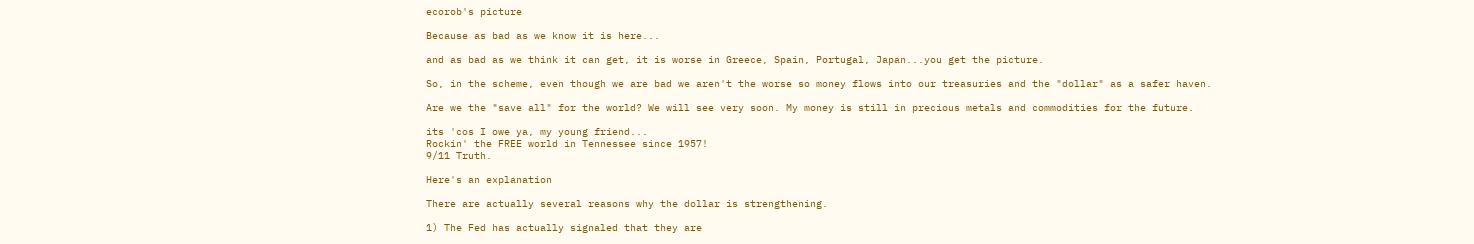ecorob's picture

Because as bad as we know it is here...

and as bad as we think it can get, it is worse in Greece, Spain, Portugal, Japan...you get the picture.

So, in the scheme, even though we are bad we aren't the worse so money flows into our treasuries and the "dollar" as a safer haven.

Are we the "save all" for the world? We will see very soon. My money is still in precious metals and commodities for the future.

its 'cos I owe ya, my young friend...
Rockin' the FREE world in Tennessee since 1957!
9/11 Truth.

Here's an explanation

There are actually several reasons why the dollar is strengthening.

1) The Fed has actually signaled that they are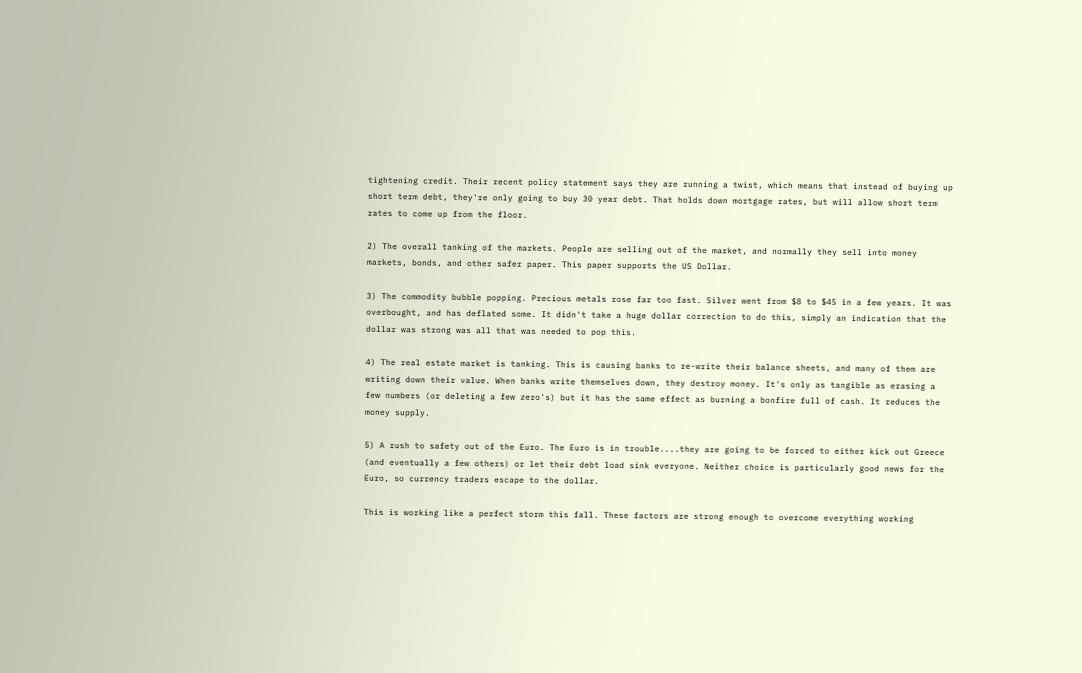tightening credit. Their recent policy statement says they are running a twist, which means that instead of buying up short term debt, they're only going to buy 30 year debt. That holds down mortgage rates, but will allow short term rates to come up from the floor.

2) The overall tanking of the markets. People are selling out of the market, and normally they sell into money markets, bonds, and other safer paper. This paper supports the US Dollar.

3) The commodity bubble popping. Precious metals rose far too fast. Silver went from $8 to $45 in a few years. It was overbought, and has deflated some. It didn't take a huge dollar correction to do this, simply an indication that the dollar was strong was all that was needed to pop this.

4) The real estate market is tanking. This is causing banks to re-write their balance sheets, and many of them are writing down their value. When banks write themselves down, they destroy money. It's only as tangible as erasing a few numbers (or deleting a few zero's) but it has the same effect as burning a bonfire full of cash. It reduces the money supply.

5) A rush to safety out of the Euro. The Euro is in trouble....they are going to be forced to either kick out Greece (and eventually a few others) or let their debt load sink everyone. Neither choice is particularly good news for the Euro, so currency traders escape to the dollar.

This is working like a perfect storm this fall. These factors are strong enough to overcome everything working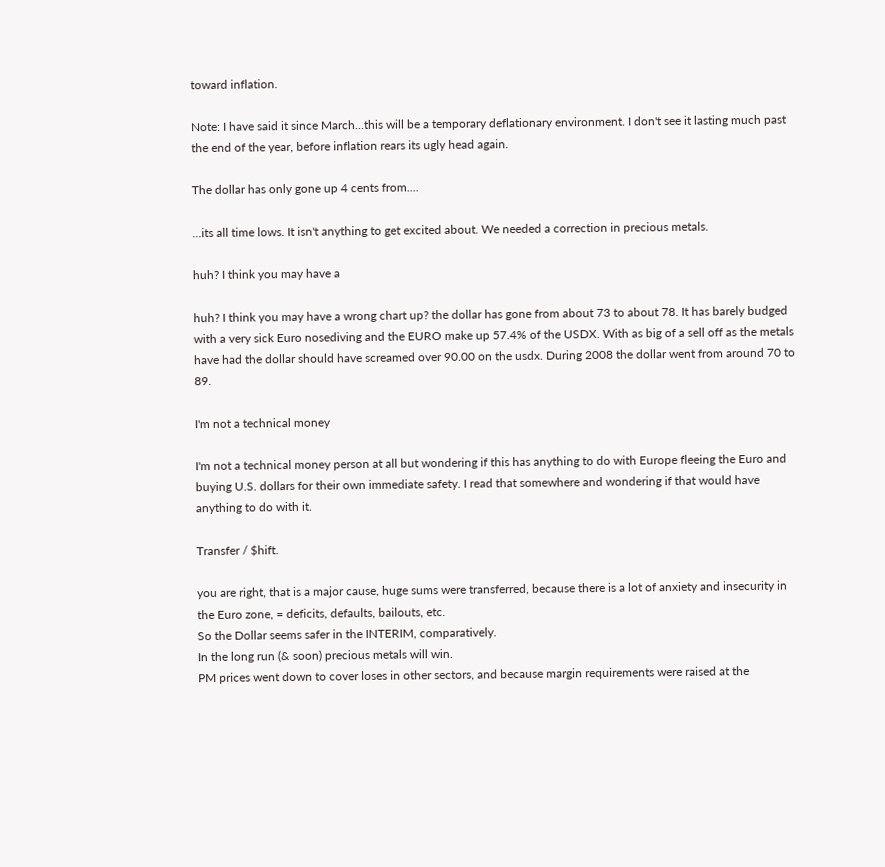toward inflation.

Note: I have said it since March...this will be a temporary deflationary environment. I don't see it lasting much past the end of the year, before inflation rears its ugly head again.

The dollar has only gone up 4 cents from....

...its all time lows. It isn't anything to get excited about. We needed a correction in precious metals.

huh? I think you may have a

huh? I think you may have a wrong chart up? the dollar has gone from about 73 to about 78. It has barely budged with a very sick Euro nosediving and the EURO make up 57.4% of the USDX. With as big of a sell off as the metals have had the dollar should have screamed over 90.00 on the usdx. During 2008 the dollar went from around 70 to 89.

I'm not a technical money

I'm not a technical money person at all but wondering if this has anything to do with Europe fleeing the Euro and buying U.S. dollars for their own immediate safety. I read that somewhere and wondering if that would have anything to do with it.

Transfer / $hift.

you are right, that is a major cause, huge sums were transferred, because there is a lot of anxiety and insecurity in the Euro zone, = deficits, defaults, bailouts, etc.
So the Dollar seems safer in the INTERIM, comparatively.
In the long run (& soon) precious metals will win.
PM prices went down to cover loses in other sectors, and because margin requirements were raised at the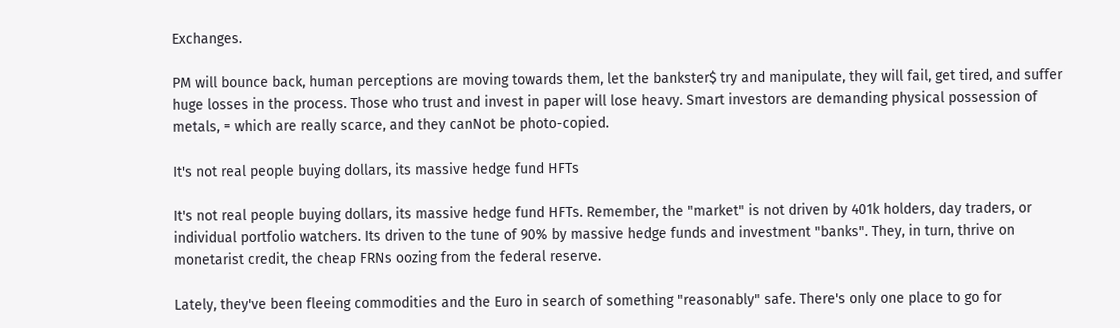Exchanges.

PM will bounce back, human perceptions are moving towards them, let the bankster$ try and manipulate, they will fail, get tired, and suffer huge losses in the process. Those who trust and invest in paper will lose heavy. Smart investors are demanding physical possession of metals, = which are really scarce, and they canNot be photo-copied.

It's not real people buying dollars, its massive hedge fund HFTs

It's not real people buying dollars, its massive hedge fund HFTs. Remember, the "market" is not driven by 401k holders, day traders, or individual portfolio watchers. Its driven to the tune of 90% by massive hedge funds and investment "banks". They, in turn, thrive on monetarist credit, the cheap FRNs oozing from the federal reserve.

Lately, they've been fleeing commodities and the Euro in search of something "reasonably" safe. There's only one place to go for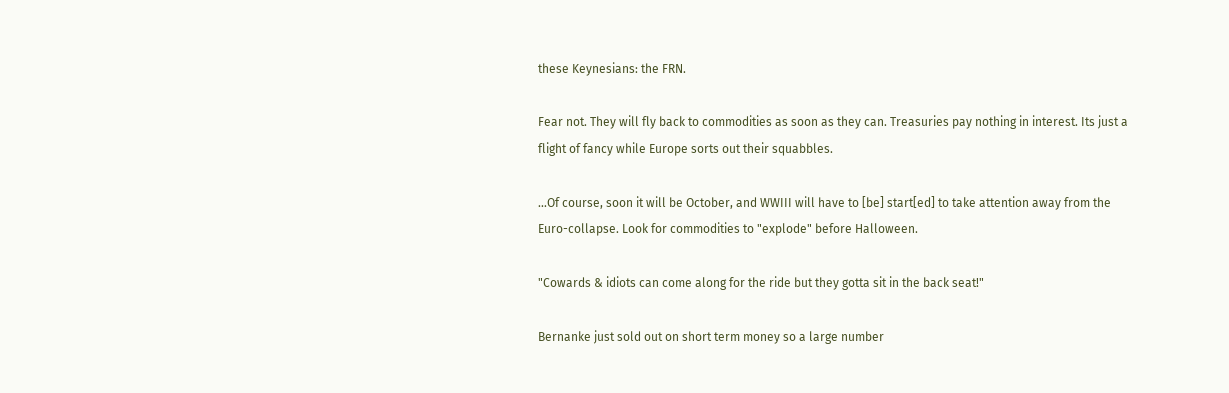these Keynesians: the FRN.

Fear not. They will fly back to commodities as soon as they can. Treasuries pay nothing in interest. Its just a flight of fancy while Europe sorts out their squabbles.

...Of course, soon it will be October, and WWIII will have to [be] start[ed] to take attention away from the Euro-collapse. Look for commodities to "explode" before Halloween.

"Cowards & idiots can come along for the ride but they gotta sit in the back seat!"

Bernanke just sold out on short term money so a large number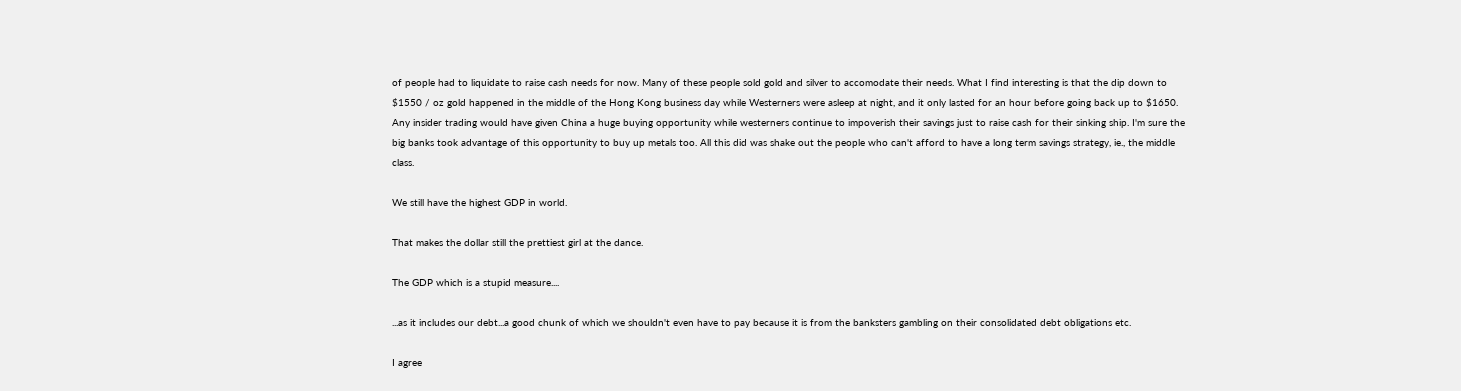of people had to liquidate to raise cash needs for now. Many of these people sold gold and silver to accomodate their needs. What I find interesting is that the dip down to $1550 / oz gold happened in the middle of the Hong Kong business day while Westerners were asleep at night, and it only lasted for an hour before going back up to $1650. Any insider trading would have given China a huge buying opportunity while westerners continue to impoverish their savings just to raise cash for their sinking ship. I'm sure the big banks took advantage of this opportunity to buy up metals too. All this did was shake out the people who can't afford to have a long term savings strategy, ie., the middle class.

We still have the highest GDP in world.

That makes the dollar still the prettiest girl at the dance.

The GDP which is a stupid measure....

...as it includes our debt...a good chunk of which we shouldn't even have to pay because it is from the banksters gambling on their consolidated debt obligations etc.

I agree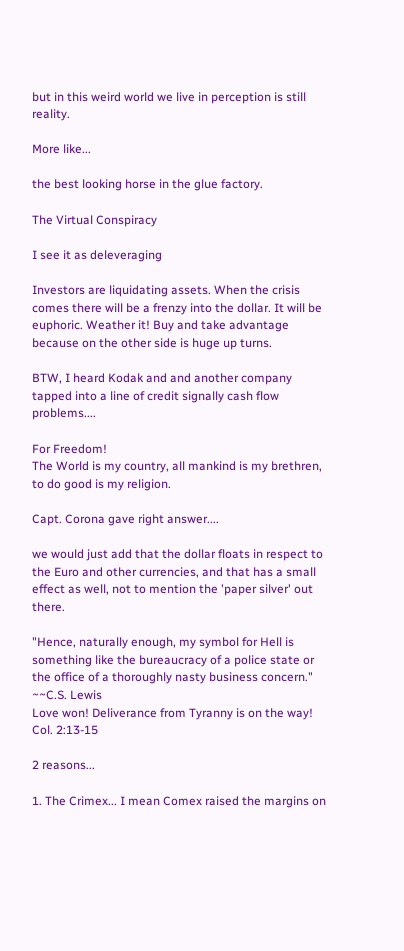but in this weird world we live in perception is still reality.

More like...

the best looking horse in the glue factory.

The Virtual Conspiracy

I see it as deleveraging

Investors are liquidating assets. When the crisis comes there will be a frenzy into the dollar. It will be euphoric. Weather it! Buy and take advantage because on the other side is huge up turns.

BTW, I heard Kodak and and another company tapped into a line of credit signally cash flow problems....

For Freedom!
The World is my country, all mankind is my brethren, to do good is my religion.

Capt. Corona gave right answer....

we would just add that the dollar floats in respect to the Euro and other currencies, and that has a small effect as well, not to mention the 'paper silver' out there.

"Hence, naturally enough, my symbol for Hell is something like the bureaucracy of a police state or the office of a thoroughly nasty business concern." ~~C.S. Lewis
Love won! Deliverance from Tyranny is on the way! Col. 2:13-15

2 reasons...

1. The Crimex... I mean Comex raised the margins on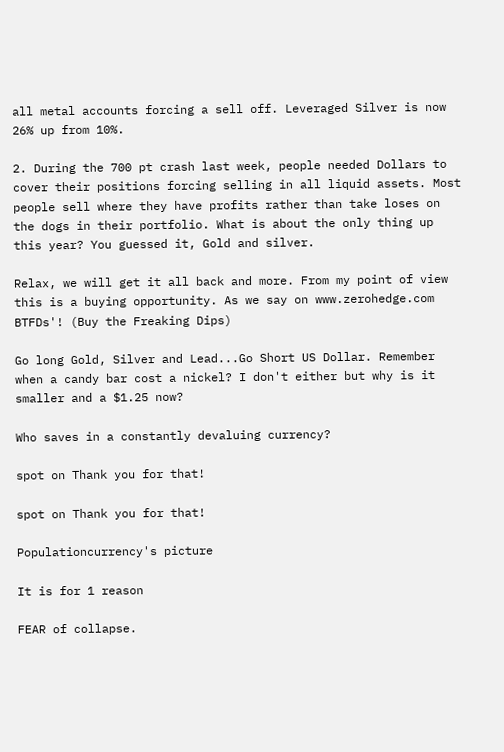all metal accounts forcing a sell off. Leveraged Silver is now 26% up from 10%.

2. During the 700 pt crash last week, people needed Dollars to cover their positions forcing selling in all liquid assets. Most people sell where they have profits rather than take loses on the dogs in their portfolio. What is about the only thing up this year? You guessed it, Gold and silver.

Relax, we will get it all back and more. From my point of view this is a buying opportunity. As we say on www.zerohedge.com BTFDs'! (Buy the Freaking Dips)

Go long Gold, Silver and Lead...Go Short US Dollar. Remember when a candy bar cost a nickel? I don't either but why is it smaller and a $1.25 now?

Who saves in a constantly devaluing currency?

spot on Thank you for that!

spot on Thank you for that!

Populationcurrency's picture

It is for 1 reason

FEAR of collapse.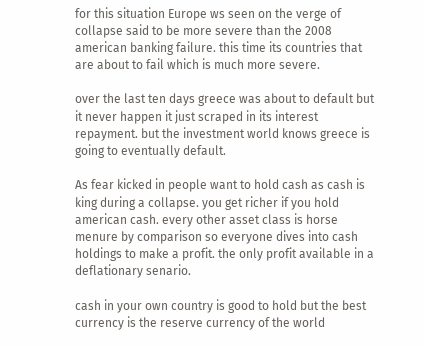for this situation Europe ws seen on the verge of collapse said to be more severe than the 2008 american banking failure. this time its countries that are about to fail which is much more severe.

over the last ten days greece was about to default but it never happen it just scraped in its interest repayment. but the investment world knows greece is going to eventually default.

As fear kicked in people want to hold cash as cash is king during a collapse. you get richer if you hold american cash. every other asset class is horse menure by comparison so everyone dives into cash holdings to make a profit. the only profit available in a deflationary senario.

cash in your own country is good to hold but the best currency is the reserve currency of the world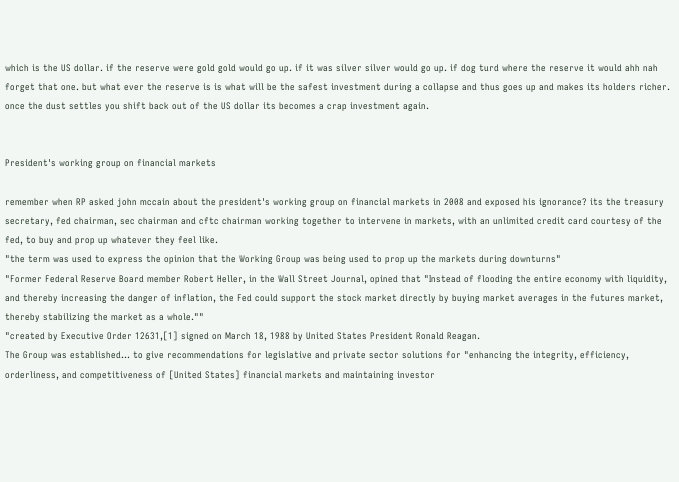which is the US dollar. if the reserve were gold gold would go up. if it was silver silver would go up. if dog turd where the reserve it would ahh nah forget that one. but what ever the reserve is is what will be the safest investment during a collapse and thus goes up and makes its holders richer. once the dust settles you shift back out of the US dollar its becomes a crap investment again.


President's working group on financial markets

remember when RP asked john mccain about the president's working group on financial markets in 2008 and exposed his ignorance? its the treasury secretary, fed chairman, sec chairman and cftc chairman working together to intervene in markets, with an unlimited credit card courtesy of the fed, to buy and prop up whatever they feel like.
"the term was used to express the opinion that the Working Group was being used to prop up the markets during downturns"
"Former Federal Reserve Board member Robert Heller, in the Wall Street Journal, opined that "Instead of flooding the entire economy with liquidity, and thereby increasing the danger of inflation, the Fed could support the stock market directly by buying market averages in the futures market, thereby stabilizing the market as a whole.""
"created by Executive Order 12631,[1] signed on March 18, 1988 by United States President Ronald Reagan.
The Group was established... to give recommendations for legislative and private sector solutions for "enhancing the integrity, efficiency, orderliness, and competitiveness of [United States] financial markets and maintaining investor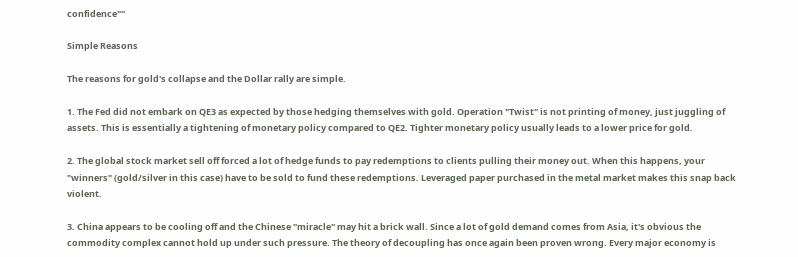confidence""

Simple Reasons

The reasons for gold's collapse and the Dollar rally are simple.

1. The Fed did not embark on QE3 as expected by those hedging themselves with gold. Operation "Twist" is not printing of money, just juggling of assets. This is essentially a tightening of monetary policy compared to QE2. Tighter monetary policy usually leads to a lower price for gold.

2. The global stock market sell off forced a lot of hedge funds to pay redemptions to clients pulling their money out. When this happens, your "winners" (gold/silver in this case) have to be sold to fund these redemptions. Leveraged paper purchased in the metal market makes this snap back violent.

3. China appears to be cooling off and the Chinese "miracle" may hit a brick wall. Since a lot of gold demand comes from Asia, it's obvious the commodity complex cannot hold up under such pressure. The theory of decoupling has once again been proven wrong. Every major economy is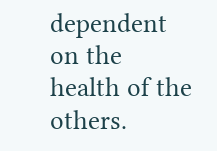dependent on the health of the others.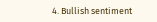4. Bullish sentiment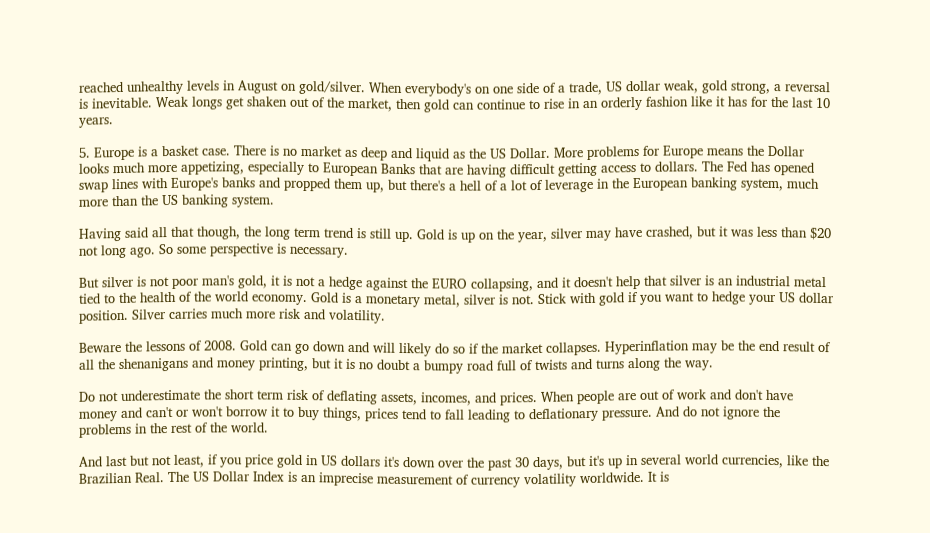reached unhealthy levels in August on gold/silver. When everybody's on one side of a trade, US dollar weak, gold strong, a reversal is inevitable. Weak longs get shaken out of the market, then gold can continue to rise in an orderly fashion like it has for the last 10 years.

5. Europe is a basket case. There is no market as deep and liquid as the US Dollar. More problems for Europe means the Dollar looks much more appetizing, especially to European Banks that are having difficult getting access to dollars. The Fed has opened swap lines with Europe's banks and propped them up, but there's a hell of a lot of leverage in the European banking system, much more than the US banking system.

Having said all that though, the long term trend is still up. Gold is up on the year, silver may have crashed, but it was less than $20 not long ago. So some perspective is necessary.

But silver is not poor man's gold, it is not a hedge against the EURO collapsing, and it doesn't help that silver is an industrial metal tied to the health of the world economy. Gold is a monetary metal, silver is not. Stick with gold if you want to hedge your US dollar position. Silver carries much more risk and volatility.

Beware the lessons of 2008. Gold can go down and will likely do so if the market collapses. Hyperinflation may be the end result of all the shenanigans and money printing, but it is no doubt a bumpy road full of twists and turns along the way.

Do not underestimate the short term risk of deflating assets, incomes, and prices. When people are out of work and don't have money and can't or won't borrow it to buy things, prices tend to fall leading to deflationary pressure. And do not ignore the problems in the rest of the world.

And last but not least, if you price gold in US dollars it's down over the past 30 days, but it's up in several world currencies, like the Brazilian Real. The US Dollar Index is an imprecise measurement of currency volatility worldwide. It is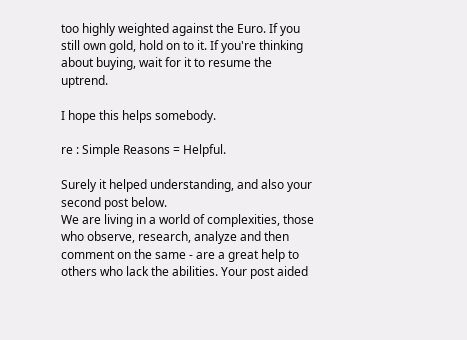too highly weighted against the Euro. If you still own gold, hold on to it. If you're thinking about buying, wait for it to resume the uptrend.

I hope this helps somebody.

re : Simple Reasons = Helpful.

Surely it helped understanding, and also your second post below.
We are living in a world of complexities, those who observe, research, analyze and then comment on the same - are a great help to others who lack the abilities. Your post aided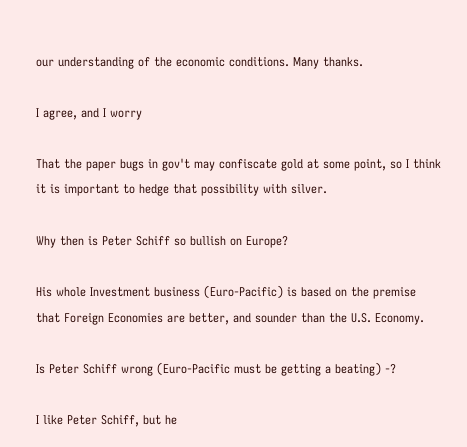our understanding of the economic conditions. Many thanks.

I agree, and I worry

That the paper bugs in gov't may confiscate gold at some point, so I think it is important to hedge that possibility with silver.

Why then is Peter Schiff so bullish on Europe?

His whole Investment business (Euro-Pacific) is based on the premise that Foreign Economies are better, and sounder than the U.S. Economy.

Is Peter Schiff wrong (Euro-Pacific must be getting a beating) -?

I like Peter Schiff, but he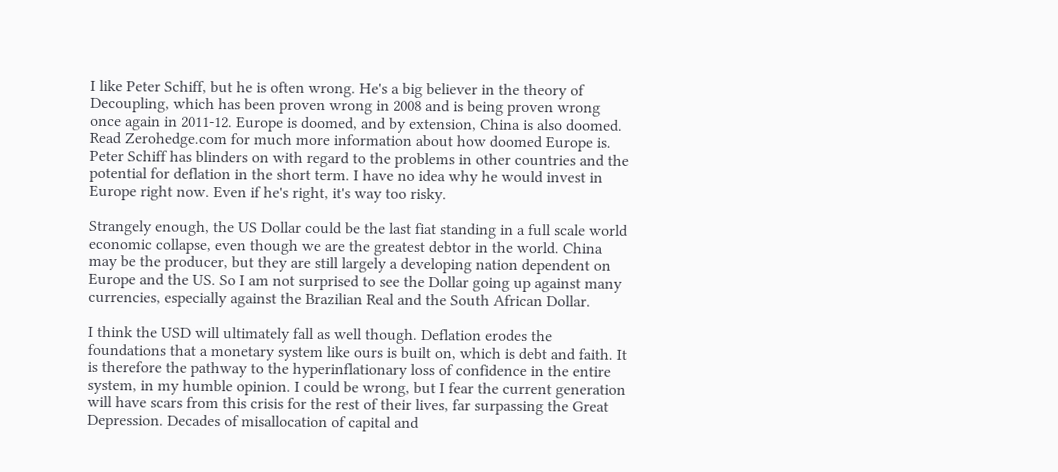I like Peter Schiff, but he is often wrong. He's a big believer in the theory of Decoupling, which has been proven wrong in 2008 and is being proven wrong once again in 2011-12. Europe is doomed, and by extension, China is also doomed. Read Zerohedge.com for much more information about how doomed Europe is. Peter Schiff has blinders on with regard to the problems in other countries and the potential for deflation in the short term. I have no idea why he would invest in Europe right now. Even if he's right, it's way too risky.

Strangely enough, the US Dollar could be the last fiat standing in a full scale world economic collapse, even though we are the greatest debtor in the world. China may be the producer, but they are still largely a developing nation dependent on Europe and the US. So I am not surprised to see the Dollar going up against many currencies, especially against the Brazilian Real and the South African Dollar.

I think the USD will ultimately fall as well though. Deflation erodes the foundations that a monetary system like ours is built on, which is debt and faith. It is therefore the pathway to the hyperinflationary loss of confidence in the entire system, in my humble opinion. I could be wrong, but I fear the current generation will have scars from this crisis for the rest of their lives, far surpassing the Great Depression. Decades of misallocation of capital and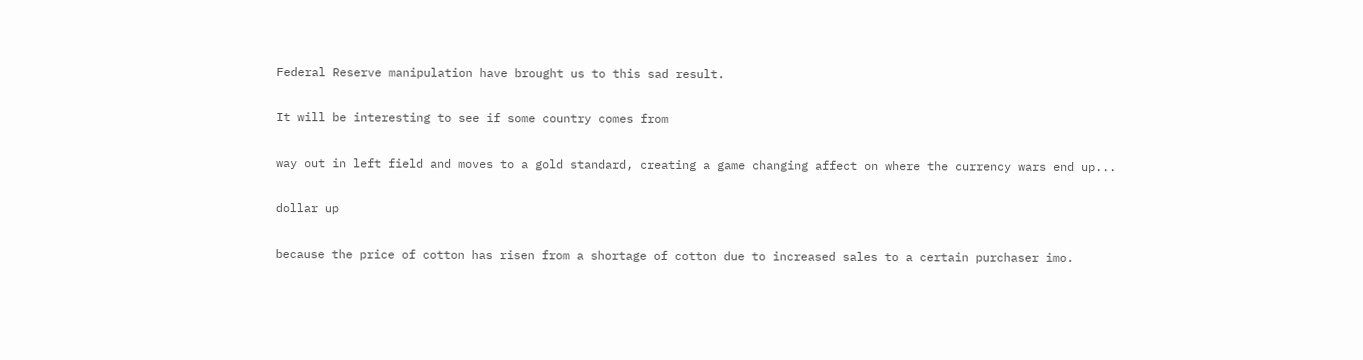Federal Reserve manipulation have brought us to this sad result.

It will be interesting to see if some country comes from

way out in left field and moves to a gold standard, creating a game changing affect on where the currency wars end up...

dollar up

because the price of cotton has risen from a shortage of cotton due to increased sales to a certain purchaser imo.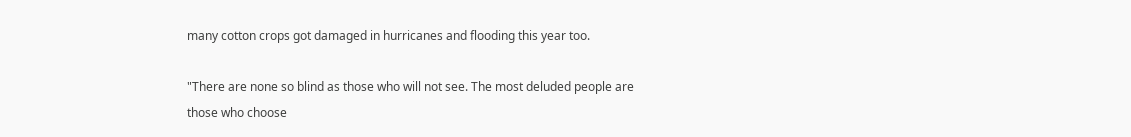many cotton crops got damaged in hurricanes and flooding this year too.

"There are none so blind as those who will not see. The most deluded people are those who choose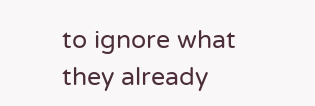to ignore what they already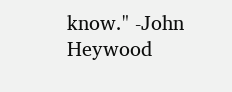know." -John Heywood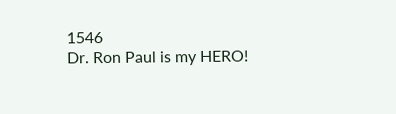1546
Dr. Ron Paul is my HERO!